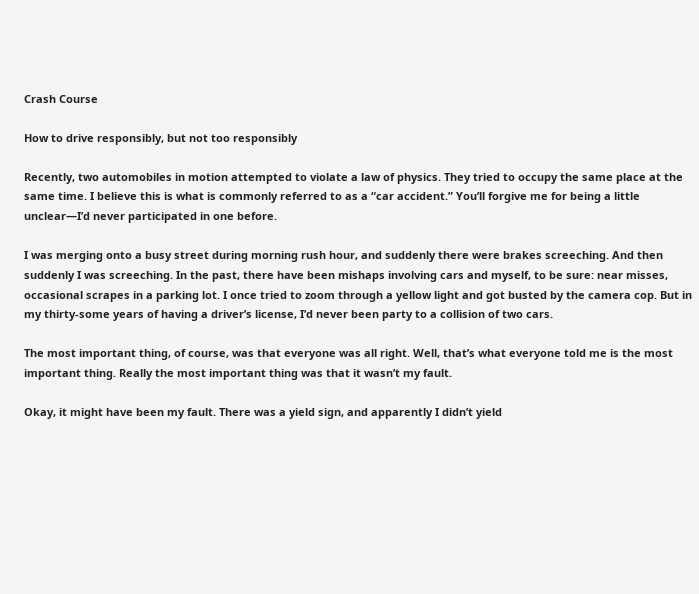Crash Course

How to drive responsibly, but not too responsibly

Recently, two automobiles in motion attempted to violate a law of physics. They tried to occupy the same place at the same time. I believe this is what is commonly referred to as a “car accident.” You’ll forgive me for being a little unclear—I’d never participated in one before.

I was merging onto a busy street during morning rush hour, and suddenly there were brakes screeching. And then suddenly I was screeching. In the past, there have been mishaps involving cars and myself, to be sure: near misses, occasional scrapes in a parking lot. I once tried to zoom through a yellow light and got busted by the camera cop. But in my thirty-some years of having a driver’s license, I’d never been party to a collision of two cars.

The most important thing, of course, was that everyone was all right. Well, that’s what everyone told me is the most important thing. Really the most important thing was that it wasn’t my fault.

Okay, it might have been my fault. There was a yield sign, and apparently I didn’t yield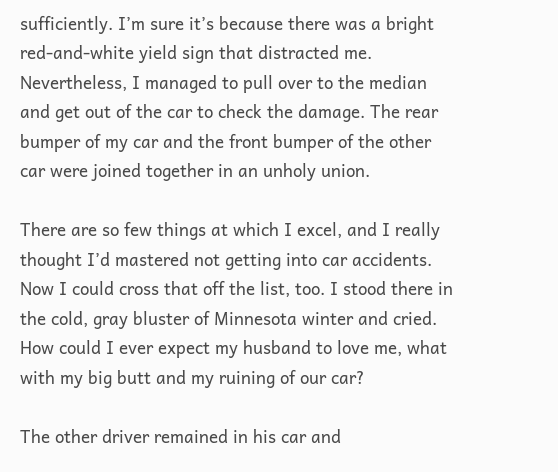sufficiently. I’m sure it’s because there was a bright red-and-white yield sign that distracted me. Nevertheless, I managed to pull over to the median and get out of the car to check the damage. The rear bumper of my car and the front bumper of the other car were joined together in an unholy union.

There are so few things at which I excel, and I really thought I’d mastered not getting into car accidents. Now I could cross that off the list, too. I stood there in the cold, gray bluster of Minnesota winter and cried. How could I ever expect my husband to love me, what with my big butt and my ruining of our car?

The other driver remained in his car and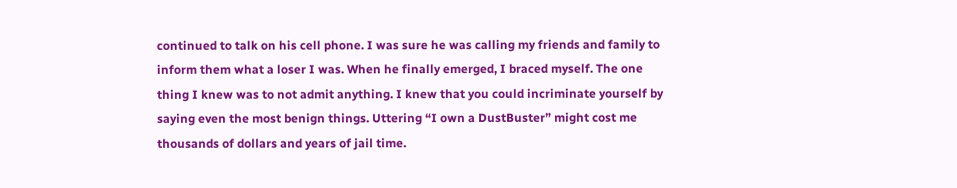continued to talk on his cell phone. I was sure he was calling my friends and family to inform them what a loser I was. When he finally emerged, I braced myself. The one thing I knew was to not admit anything. I knew that you could incriminate yourself by saying even the most benign things. Uttering “I own a DustBuster” might cost me thousands of dollars and years of jail time.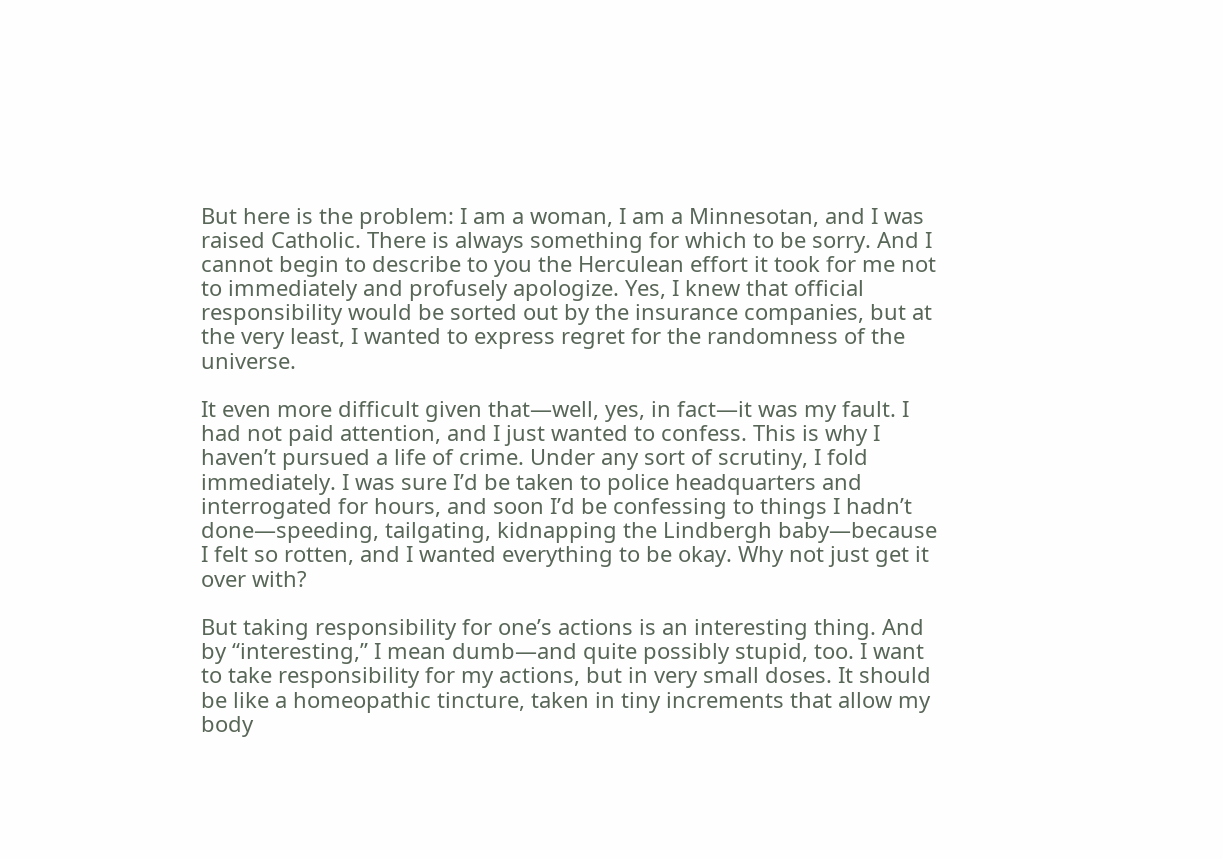But here is the problem: I am a woman, I am a Minnesotan, and I was raised Catholic. There is always something for which to be sorry. And I cannot begin to describe to you the Herculean effort it took for me not to immediately and profusely apologize. Yes, I knew that official responsibility would be sorted out by the insurance companies, but at the very least, I wanted to express regret for the randomness of the universe.

It even more difficult given that—well, yes, in fact—it was my fault. I had not paid attention, and I just wanted to confess. This is why I haven’t pursued a life of crime. Under any sort of scrutiny, I fold immediately. I was sure I’d be taken to police headquarters and interrogated for hours, and soon I’d be confessing to things I hadn’t done—speeding, tailgating, kidnapping the Lindbergh baby—because I felt so rotten, and I wanted everything to be okay. Why not just get it over with?

But taking responsibility for one’s actions is an interesting thing. And by “interesting,” I mean dumb—and quite possibly stupid, too. I want to take responsibility for my actions, but in very small doses. It should be like a homeopathic tincture, taken in tiny increments that allow my body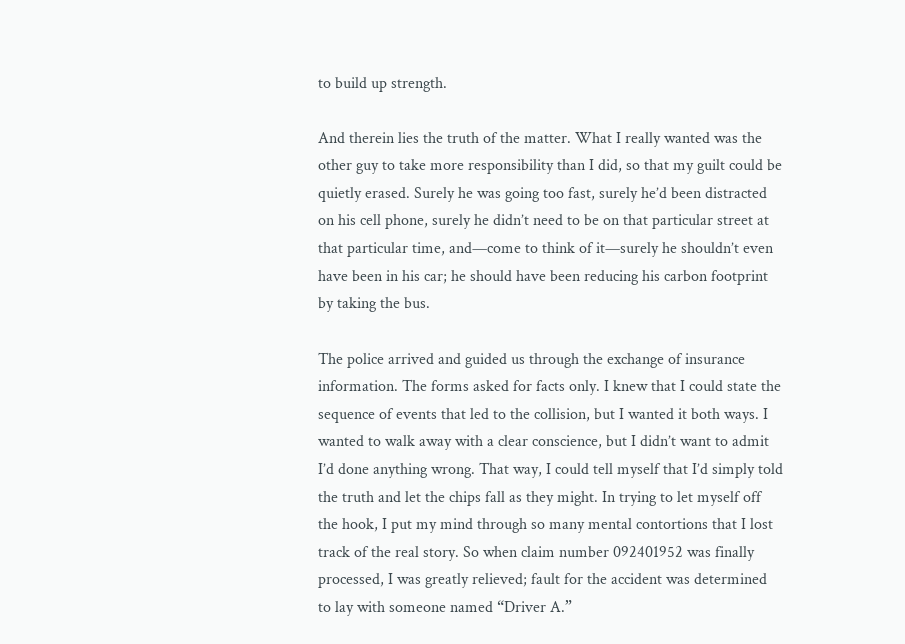to build up strength.

And therein lies the truth of the matter. What I really wanted was the other guy to take more responsibility than I did, so that my guilt could be quietly erased. Surely he was going too fast, surely he’d been distracted on his cell phone, surely he didn’t need to be on that particular street at that particular time, and—come to think of it—surely he shouldn’t even have been in his car; he should have been reducing his carbon footprint by taking the bus.

The police arrived and guided us through the exchange of insurance information. The forms asked for facts only. I knew that I could state the sequence of events that led to the collision, but I wanted it both ways. I wanted to walk away with a clear conscience, but I didn’t want to admit I’d done anything wrong. That way, I could tell myself that I’d simply told the truth and let the chips fall as they might. In trying to let myself off the hook, I put my mind through so many mental contortions that I lost track of the real story. So when claim number 092401952 was finally processed, I was greatly relieved; fault for the accident was determined to lay with someone named “Driver A.”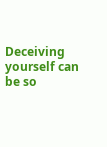Deceiving yourself can be so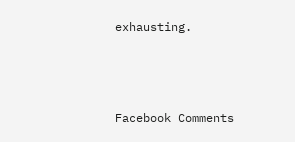exhausting.



Facebook Comments